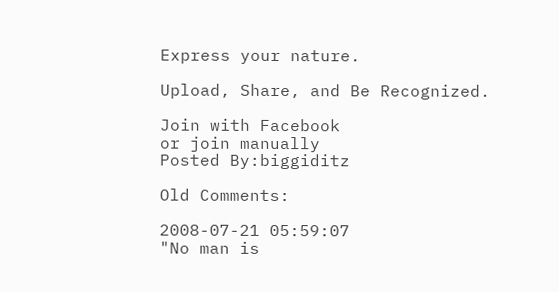Express your nature.

Upload, Share, and Be Recognized.

Join with Facebook
or join manually
Posted By:biggiditz

Old Comments:

2008-07-21 05:59:07
"No man is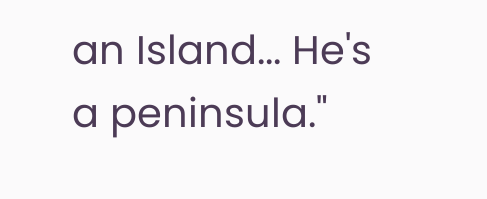an Island... He's a peninsula."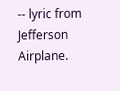-- lyric from Jefferson Airplane.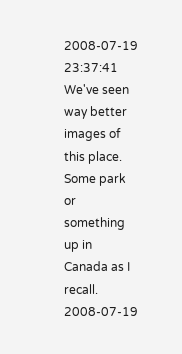2008-07-19 23:37:41
We've seen way better images of this place. Some park or something up in Canada as I recall.
2008-07-19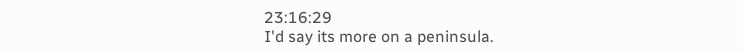23:16:29
I'd say its more on a peninsula.